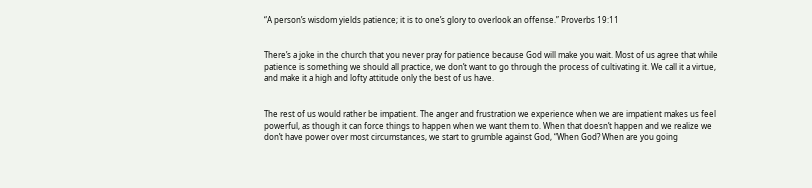“A person’s wisdom yields patience; it is to one’s glory to overlook an offense.” Proverbs 19:11


There’s a joke in the church that you never pray for patience because God will make you wait. Most of us agree that while patience is something we should all practice, we don’t want to go through the process of cultivating it. We call it a virtue, and make it a high and lofty attitude only the best of us have.


The rest of us would rather be impatient. The anger and frustration we experience when we are impatient makes us feel powerful, as though it can force things to happen when we want them to. When that doesn’t happen and we realize we don’t have power over most circumstances, we start to grumble against God, “When God? When are you going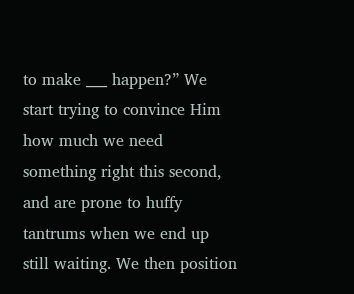to make ___ happen?” We start trying to convince Him how much we need something right this second, and are prone to huffy tantrums when we end up still waiting. We then position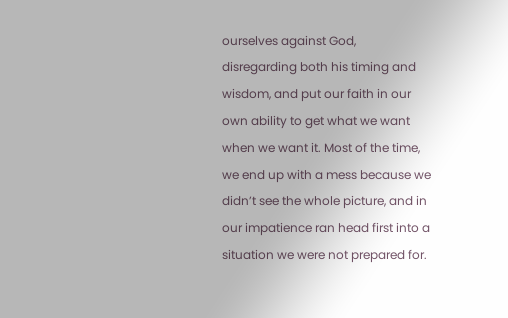ourselves against God, disregarding both his timing and wisdom, and put our faith in our own ability to get what we want when we want it. Most of the time, we end up with a mess because we didn’t see the whole picture, and in our impatience ran head first into a situation we were not prepared for.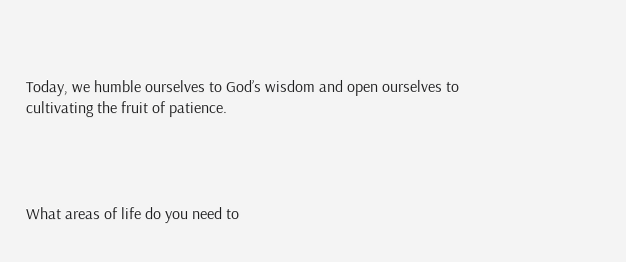Today, we humble ourselves to God’s wisdom and open ourselves to cultivating the fruit of patience.




What areas of life do you need to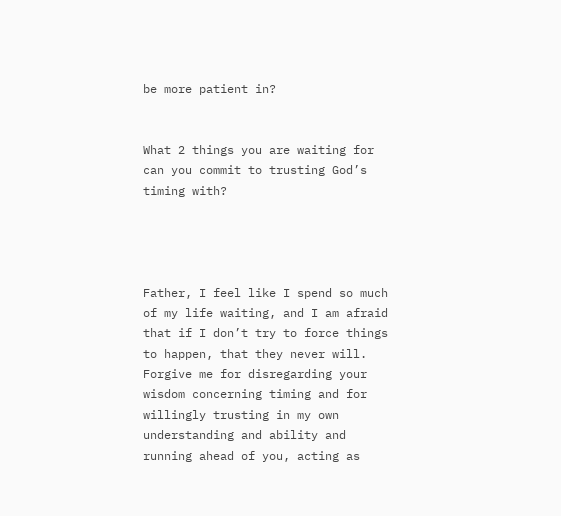be more patient in?


What 2 things you are waiting for can you commit to trusting God’s timing with?




Father, I feel like I spend so much of my life waiting, and I am afraid that if I don’t try to force things to happen, that they never will. Forgive me for disregarding your wisdom concerning timing and for willingly trusting in my own understanding and ability and running ahead of you, acting as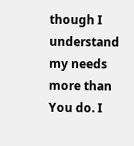though I understand my needs more than You do. I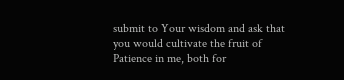submit to Your wisdom and ask that you would cultivate the fruit of Patience in me, both for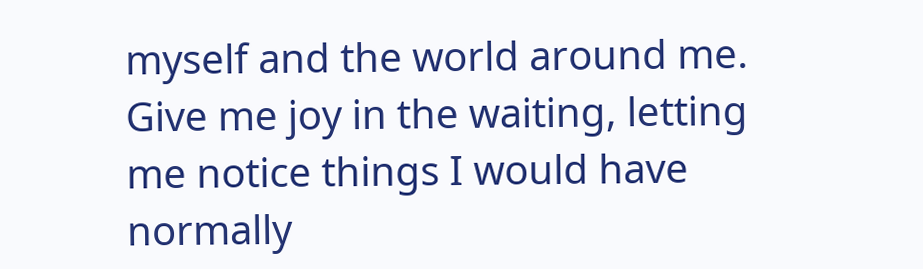myself and the world around me. Give me joy in the waiting, letting me notice things I would have normally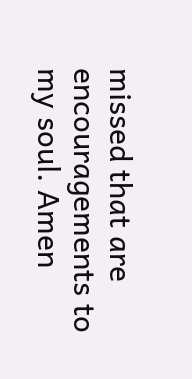missed that are encouragements to my soul. Amen